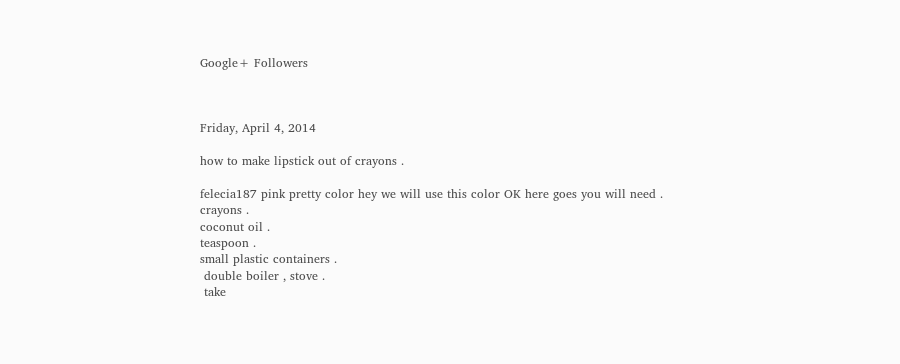Google+ Followers



Friday, April 4, 2014

how to make lipstick out of crayons .

felecia187 pink pretty color hey we will use this color OK here goes you will need .
crayons .
coconut oil .
teaspoon .
small plastic containers .
 double boiler , stove .
 take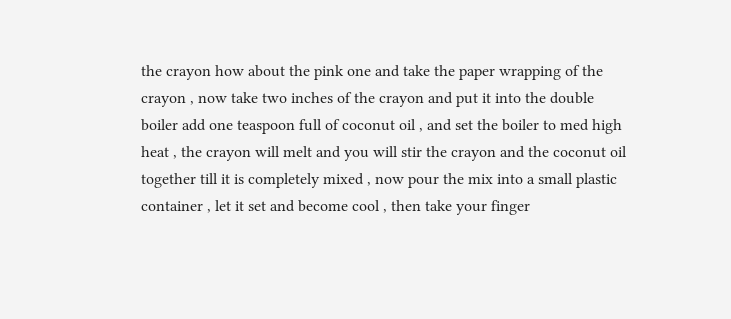the crayon how about the pink one and take the paper wrapping of the crayon , now take two inches of the crayon and put it into the double boiler add one teaspoon full of coconut oil , and set the boiler to med high heat , the crayon will melt and you will stir the crayon and the coconut oil together till it is completely mixed , now pour the mix into a small plastic container , let it set and become cool , then take your finger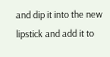and dip it into the new lipstick and add it to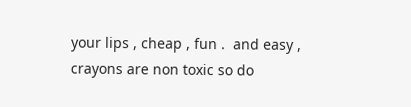your lips , cheap , fun .  and easy , crayons are non toxic so do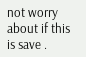not worry about if this is save .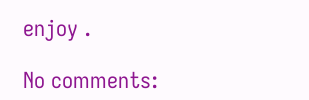enjoy .

No comments: